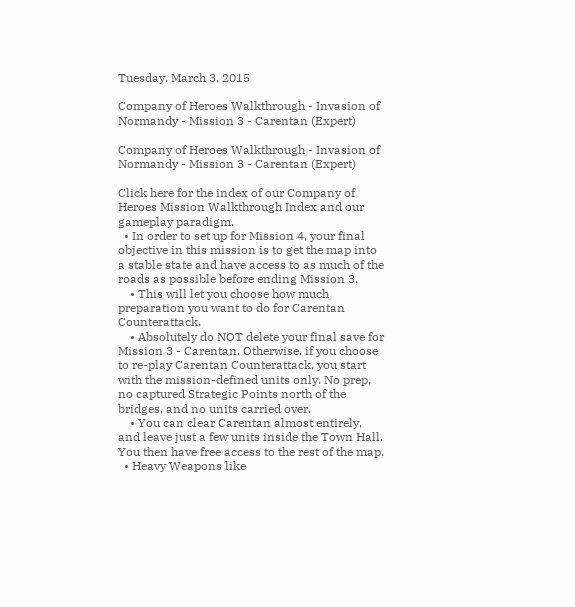Tuesday, March 3, 2015

Company of Heroes Walkthrough - Invasion of Normandy - Mission 3 - Carentan (Expert)

Company of Heroes Walkthrough - Invasion of Normandy - Mission 3 - Carentan (Expert)

Click here for the index of our Company of Heroes Mission Walkthrough Index and our gameplay paradigm.
  • In order to set up for Mission 4, your final objective in this mission is to get the map into a stable state and have access to as much of the roads as possible before ending Mission 3.
    • This will let you choose how much preparation you want to do for Carentan Counterattack.
    • Absolutely do NOT delete your final save for Mission 3 - Carentan. Otherwise, if you choose to re-play Carentan Counterattack, you start with the mission-defined units only. No prep, no captured Strategic Points north of the bridges, and no units carried over.
    • You can clear Carentan almost entirely, and leave just a few units inside the Town Hall. You then have free access to the rest of the map.
  • Heavy Weapons like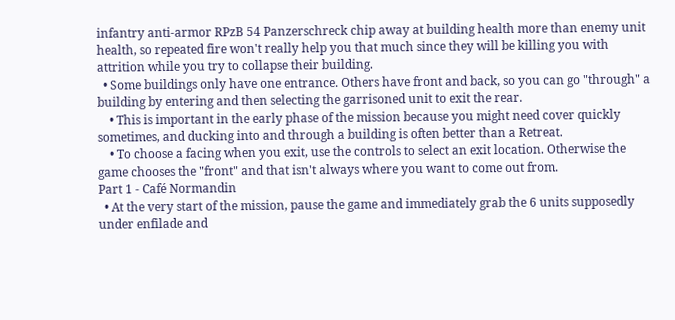infantry anti-armor RPzB 54 Panzerschreck chip away at building health more than enemy unit health, so repeated fire won't really help you that much since they will be killing you with attrition while you try to collapse their building.
  • Some buildings only have one entrance. Others have front and back, so you can go "through" a building by entering and then selecting the garrisoned unit to exit the rear.
    • This is important in the early phase of the mission because you might need cover quickly sometimes, and ducking into and through a building is often better than a Retreat.
    • To choose a facing when you exit, use the controls to select an exit location. Otherwise the game chooses the "front" and that isn't always where you want to come out from.
Part 1 - Café Normandin
  • At the very start of the mission, pause the game and immediately grab the 6 units supposedly under enfilade and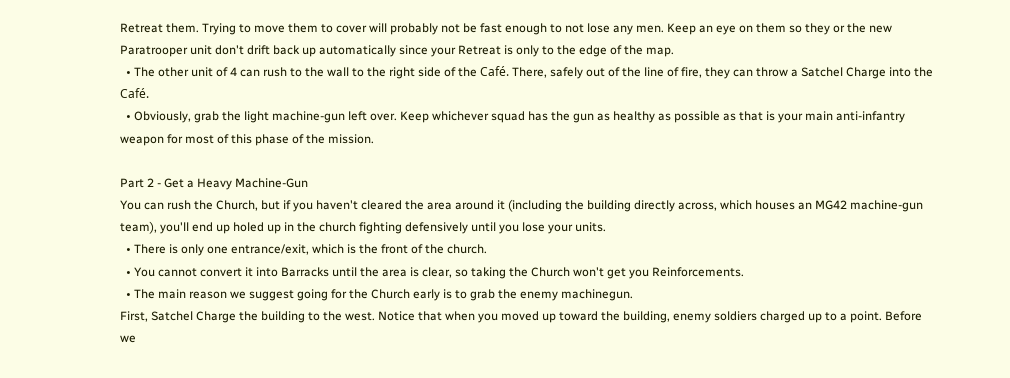Retreat them. Trying to move them to cover will probably not be fast enough to not lose any men. Keep an eye on them so they or the new Paratrooper unit don't drift back up automatically since your Retreat is only to the edge of the map.
  • The other unit of 4 can rush to the wall to the right side of the Café. There, safely out of the line of fire, they can throw a Satchel Charge into the Café.
  • Obviously, grab the light machine-gun left over. Keep whichever squad has the gun as healthy as possible as that is your main anti-infantry weapon for most of this phase of the mission.

Part 2 - Get a Heavy Machine-Gun
You can rush the Church, but if you haven't cleared the area around it (including the building directly across, which houses an MG42 machine-gun team), you'll end up holed up in the church fighting defensively until you lose your units.
  • There is only one entrance/exit, which is the front of the church.
  • You cannot convert it into Barracks until the area is clear, so taking the Church won't get you Reinforcements.
  • The main reason we suggest going for the Church early is to grab the enemy machinegun.
First, Satchel Charge the building to the west. Notice that when you moved up toward the building, enemy soldiers charged up to a point. Before we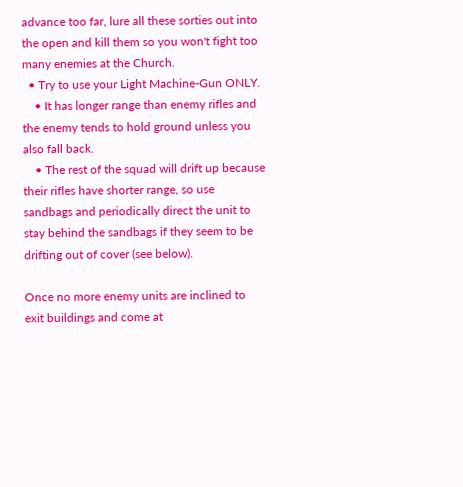advance too far, lure all these sorties out into the open and kill them so you won't fight too many enemies at the Church.
  • Try to use your Light Machine-Gun ONLY.
    • It has longer range than enemy rifles and the enemy tends to hold ground unless you also fall back.
    • The rest of the squad will drift up because their rifles have shorter range, so use sandbags and periodically direct the unit to stay behind the sandbags if they seem to be drifting out of cover (see below).

Once no more enemy units are inclined to exit buildings and come at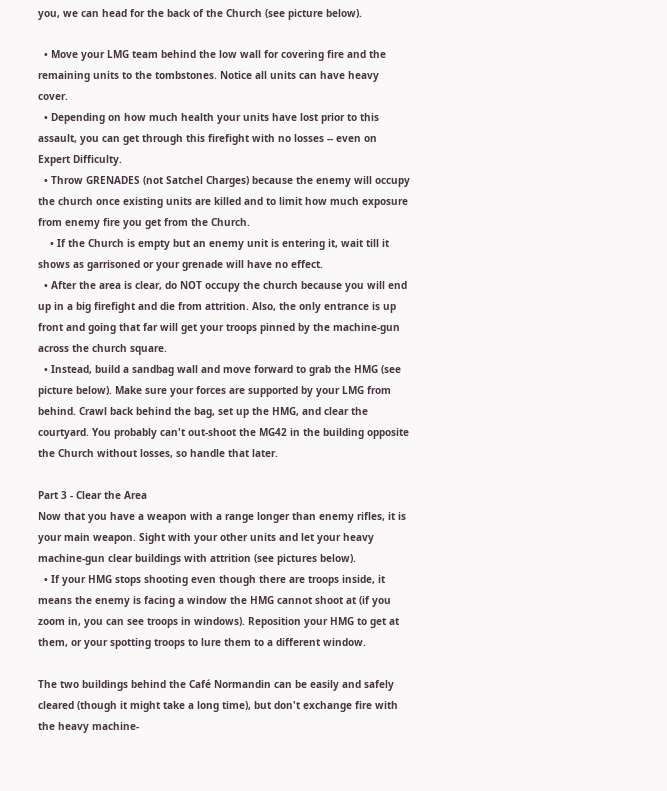you, we can head for the back of the Church (see picture below).

  • Move your LMG team behind the low wall for covering fire and the remaining units to the tombstones. Notice all units can have heavy cover.
  • Depending on how much health your units have lost prior to this assault, you can get through this firefight with no losses -- even on Expert Difficulty.
  • Throw GRENADES (not Satchel Charges) because the enemy will occupy the church once existing units are killed and to limit how much exposure from enemy fire you get from the Church.
    • If the Church is empty but an enemy unit is entering it, wait till it shows as garrisoned or your grenade will have no effect.
  • After the area is clear, do NOT occupy the church because you will end up in a big firefight and die from attrition. Also, the only entrance is up front and going that far will get your troops pinned by the machine-gun across the church square.
  • Instead, build a sandbag wall and move forward to grab the HMG (see picture below). Make sure your forces are supported by your LMG from behind. Crawl back behind the bag, set up the HMG, and clear the courtyard. You probably can't out-shoot the MG42 in the building opposite the Church without losses, so handle that later.

Part 3 - Clear the Area
Now that you have a weapon with a range longer than enemy rifles, it is your main weapon. Sight with your other units and let your heavy machine-gun clear buildings with attrition (see pictures below).
  • If your HMG stops shooting even though there are troops inside, it means the enemy is facing a window the HMG cannot shoot at (if you zoom in, you can see troops in windows). Reposition your HMG to get at them, or your spotting troops to lure them to a different window.

The two buildings behind the Café Normandin can be easily and safely cleared (though it might take a long time), but don't exchange fire with the heavy machine-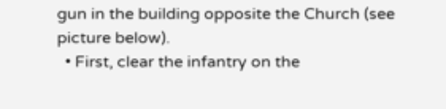gun in the building opposite the Church (see picture below).
  • First, clear the infantry on the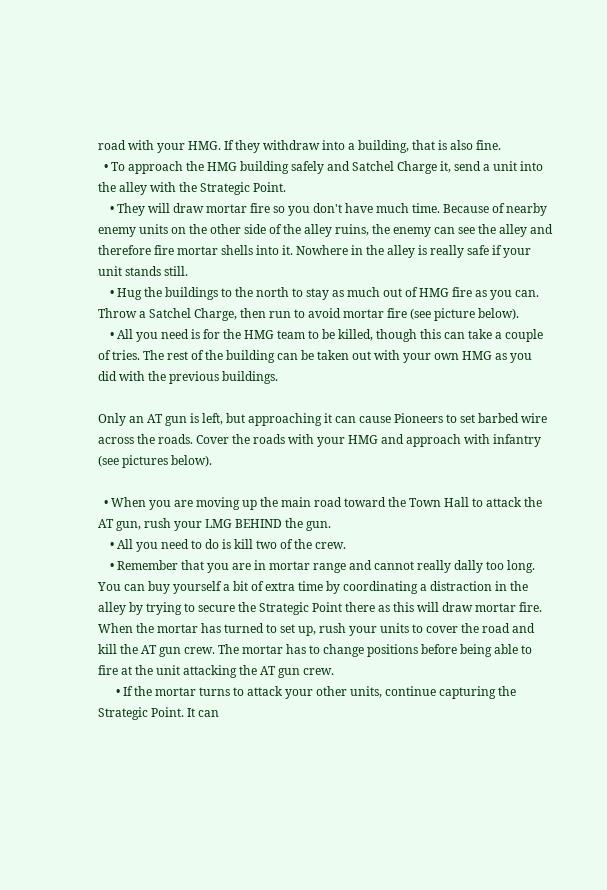road with your HMG. If they withdraw into a building, that is also fine.
  • To approach the HMG building safely and Satchel Charge it, send a unit into the alley with the Strategic Point.
    • They will draw mortar fire so you don't have much time. Because of nearby enemy units on the other side of the alley ruins, the enemy can see the alley and therefore fire mortar shells into it. Nowhere in the alley is really safe if your unit stands still.
    • Hug the buildings to the north to stay as much out of HMG fire as you can. Throw a Satchel Charge, then run to avoid mortar fire (see picture below).
    • All you need is for the HMG team to be killed, though this can take a couple of tries. The rest of the building can be taken out with your own HMG as you did with the previous buildings.

Only an AT gun is left, but approaching it can cause Pioneers to set barbed wire across the roads. Cover the roads with your HMG and approach with infantry (see pictures below).

  • When you are moving up the main road toward the Town Hall to attack the AT gun, rush your LMG BEHIND the gun.
    • All you need to do is kill two of the crew.
    • Remember that you are in mortar range and cannot really dally too long. You can buy yourself a bit of extra time by coordinating a distraction in the alley by trying to secure the Strategic Point there as this will draw mortar fire. When the mortar has turned to set up, rush your units to cover the road and kill the AT gun crew. The mortar has to change positions before being able to fire at the unit attacking the AT gun crew.
      • If the mortar turns to attack your other units, continue capturing the Strategic Point. It can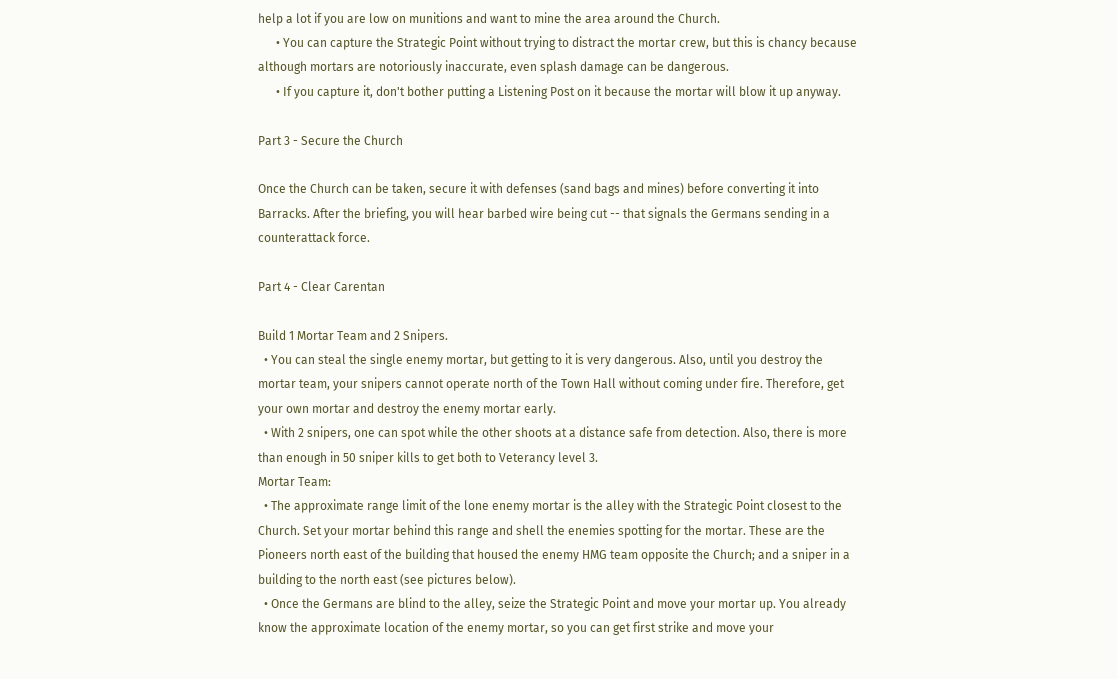help a lot if you are low on munitions and want to mine the area around the Church.
      • You can capture the Strategic Point without trying to distract the mortar crew, but this is chancy because although mortars are notoriously inaccurate, even splash damage can be dangerous.
      • If you capture it, don't bother putting a Listening Post on it because the mortar will blow it up anyway.

Part 3 - Secure the Church

Once the Church can be taken, secure it with defenses (sand bags and mines) before converting it into Barracks. After the briefing, you will hear barbed wire being cut -- that signals the Germans sending in a counterattack force.

Part 4 - Clear Carentan

Build 1 Mortar Team and 2 Snipers.
  • You can steal the single enemy mortar, but getting to it is very dangerous. Also, until you destroy the mortar team, your snipers cannot operate north of the Town Hall without coming under fire. Therefore, get your own mortar and destroy the enemy mortar early.
  • With 2 snipers, one can spot while the other shoots at a distance safe from detection. Also, there is more than enough in 50 sniper kills to get both to Veterancy level 3.
Mortar Team:
  • The approximate range limit of the lone enemy mortar is the alley with the Strategic Point closest to the Church. Set your mortar behind this range and shell the enemies spotting for the mortar. These are the Pioneers north east of the building that housed the enemy HMG team opposite the Church; and a sniper in a building to the north east (see pictures below).
  • Once the Germans are blind to the alley, seize the Strategic Point and move your mortar up. You already know the approximate location of the enemy mortar, so you can get first strike and move your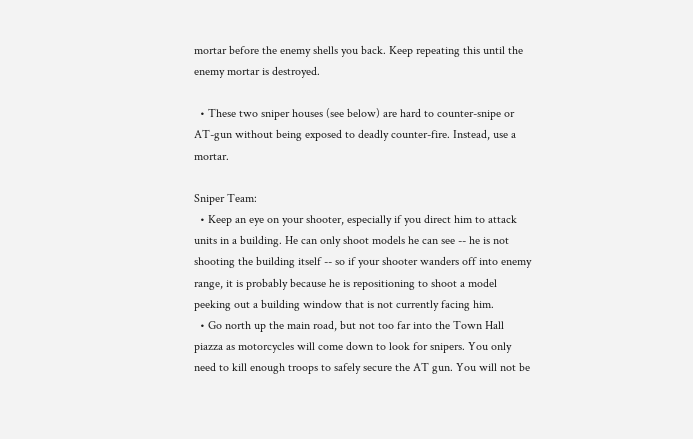mortar before the enemy shells you back. Keep repeating this until the enemy mortar is destroyed.

  • These two sniper houses (see below) are hard to counter-snipe or AT-gun without being exposed to deadly counter-fire. Instead, use a mortar.

Sniper Team:
  • Keep an eye on your shooter, especially if you direct him to attack units in a building. He can only shoot models he can see -- he is not shooting the building itself -- so if your shooter wanders off into enemy range, it is probably because he is repositioning to shoot a model peeking out a building window that is not currently facing him.
  • Go north up the main road, but not too far into the Town Hall piazza as motorcycles will come down to look for snipers. You only need to kill enough troops to safely secure the AT gun. You will not be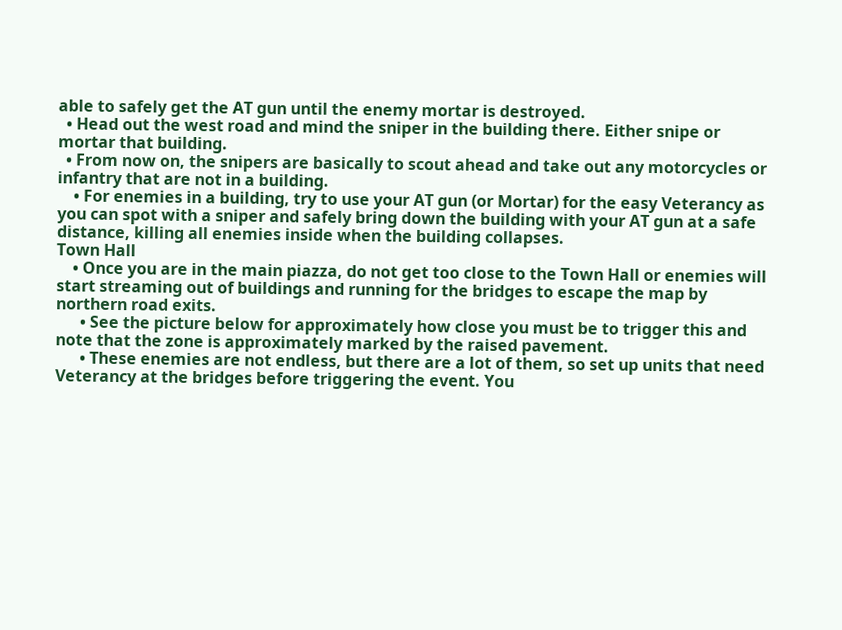able to safely get the AT gun until the enemy mortar is destroyed.
  • Head out the west road and mind the sniper in the building there. Either snipe or mortar that building.
  • From now on, the snipers are basically to scout ahead and take out any motorcycles or infantry that are not in a building.
    • For enemies in a building, try to use your AT gun (or Mortar) for the easy Veterancy as you can spot with a sniper and safely bring down the building with your AT gun at a safe distance, killing all enemies inside when the building collapses.
Town Hall
    • Once you are in the main piazza, do not get too close to the Town Hall or enemies will start streaming out of buildings and running for the bridges to escape the map by northern road exits.
      • See the picture below for approximately how close you must be to trigger this and note that the zone is approximately marked by the raised pavement.
      • These enemies are not endless, but there are a lot of them, so set up units that need Veterancy at the bridges before triggering the event. You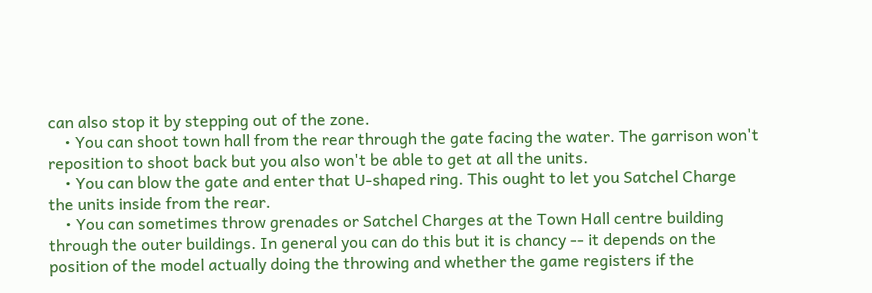can also stop it by stepping out of the zone.
    • You can shoot town hall from the rear through the gate facing the water. The garrison won't reposition to shoot back but you also won't be able to get at all the units.
    • You can blow the gate and enter that U-shaped ring. This ought to let you Satchel Charge the units inside from the rear.
    • You can sometimes throw grenades or Satchel Charges at the Town Hall centre building through the outer buildings. In general you can do this but it is chancy -- it depends on the position of the model actually doing the throwing and whether the game registers if the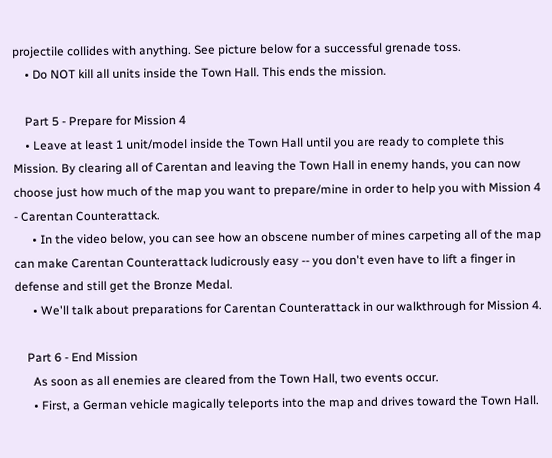projectile collides with anything. See picture below for a successful grenade toss.
    • Do NOT kill all units inside the Town Hall. This ends the mission.

    Part 5 - Prepare for Mission 4
    • Leave at least 1 unit/model inside the Town Hall until you are ready to complete this Mission. By clearing all of Carentan and leaving the Town Hall in enemy hands, you can now choose just how much of the map you want to prepare/mine in order to help you with Mission 4 - Carentan Counterattack.
      • In the video below, you can see how an obscene number of mines carpeting all of the map can make Carentan Counterattack ludicrously easy -- you don't even have to lift a finger in defense and still get the Bronze Medal.
      • We'll talk about preparations for Carentan Counterattack in our walkthrough for Mission 4.

    Part 6 - End Mission
      As soon as all enemies are cleared from the Town Hall, two events occur.
      • First, a German vehicle magically teleports into the map and drives toward the Town Hall.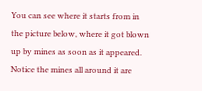You can see where it starts from in the picture below, where it got blown up by mines as soon as it appeared. Notice the mines all around it are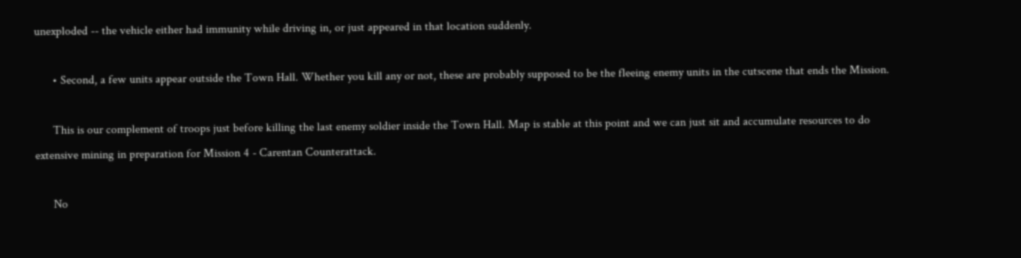unexploded -- the vehicle either had immunity while driving in, or just appeared in that location suddenly.

      • Second, a few units appear outside the Town Hall. Whether you kill any or not, these are probably supposed to be the fleeing enemy units in the cutscene that ends the Mission.

      This is our complement of troops just before killing the last enemy soldier inside the Town Hall. Map is stable at this point and we can just sit and accumulate resources to do extensive mining in preparation for Mission 4 - Carentan Counterattack.

      No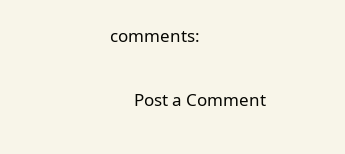comments:

      Post a Comment